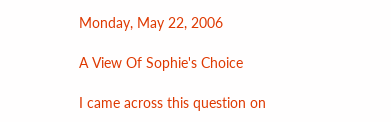Monday, May 22, 2006

A View Of Sophie's Choice

I came across this question on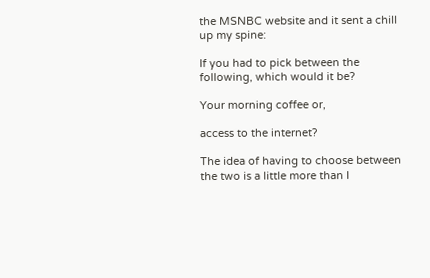the MSNBC website and it sent a chill up my spine:

If you had to pick between the following, which would it be?

Your morning coffee or,

access to the internet?

The idea of having to choose between the two is a little more than I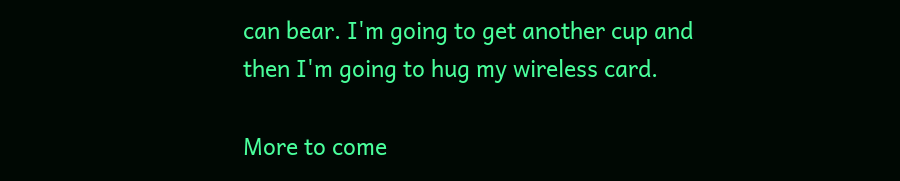can bear. I'm going to get another cup and then I'm going to hug my wireless card.

More to come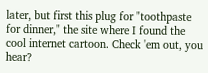later, but first this plug for "toothpaste for dinner," the site where I found the cool internet cartoon. Check 'em out, you hear?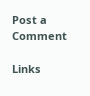Post a Comment

Links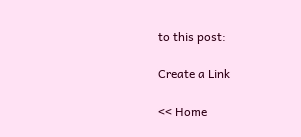to this post:

Create a Link

<< Home